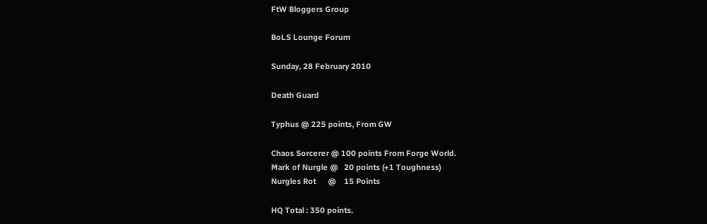FtW Bloggers Group

BoLS Lounge Forum

Sunday, 28 February 2010

Death Guard

Typhus @ 225 points, From GW

Chaos Sorcerer @ 100 points From Forge World.
Mark of Nurgle @   20 points (+1 Toughness)
Nurgles Rot      @    15 Points

HQ Total : 350 points.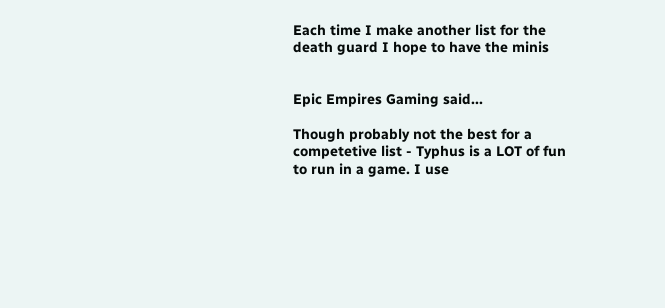Each time I make another list for the death guard I hope to have the minis


Epic Empires Gaming said...

Though probably not the best for a competetive list - Typhus is a LOT of fun to run in a game. I use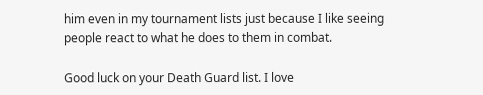him even in my tournament lists just because I like seeing people react to what he does to them in combat.

Good luck on your Death Guard list. I love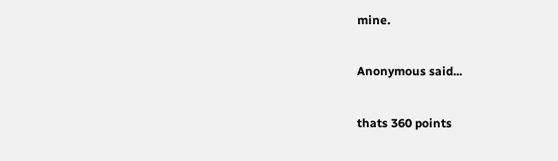mine.

Anonymous said...

thats 360 points